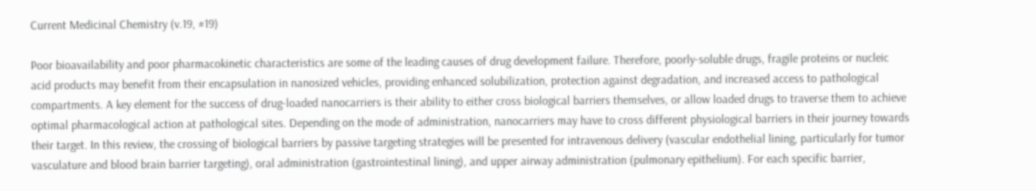Current Medicinal Chemistry (v.19, #19)

Poor bioavailability and poor pharmacokinetic characteristics are some of the leading causes of drug development failure. Therefore, poorly-soluble drugs, fragile proteins or nucleic acid products may benefit from their encapsulation in nanosized vehicles, providing enhanced solubilization, protection against degradation, and increased access to pathological compartments. A key element for the success of drug-loaded nanocarriers is their ability to either cross biological barriers themselves, or allow loaded drugs to traverse them to achieve optimal pharmacological action at pathological sites. Depending on the mode of administration, nanocarriers may have to cross different physiological barriers in their journey towards their target. In this review, the crossing of biological barriers by passive targeting strategies will be presented for intravenous delivery (vascular endothelial lining, particularly for tumor vasculature and blood brain barrier targeting), oral administration (gastrointestinal lining), and upper airway administration (pulmonary epithelium). For each specific barrier,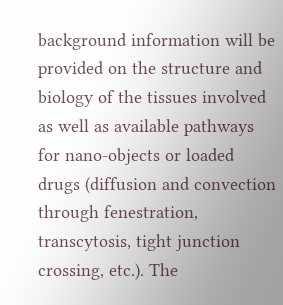background information will be provided on the structure and biology of the tissues involved as well as available pathways for nano-objects or loaded drugs (diffusion and convection through fenestration, transcytosis, tight junction crossing, etc.). The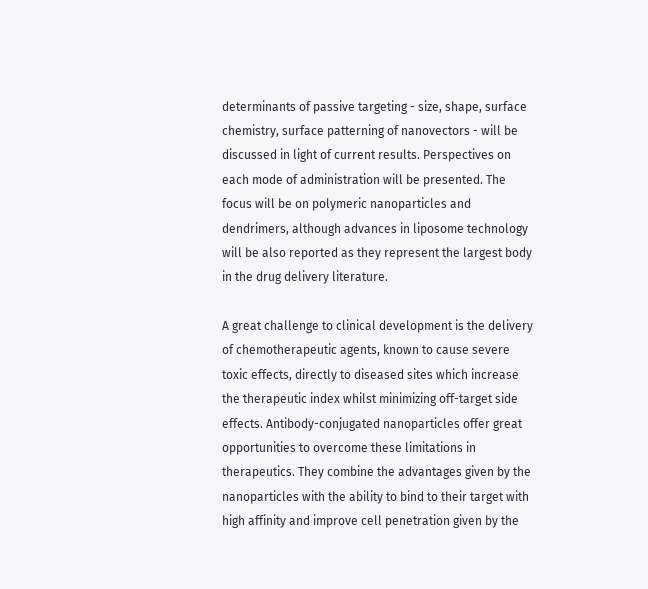determinants of passive targeting - size, shape, surface chemistry, surface patterning of nanovectors - will be discussed in light of current results. Perspectives on each mode of administration will be presented. The focus will be on polymeric nanoparticles and dendrimers, although advances in liposome technology will be also reported as they represent the largest body in the drug delivery literature.

A great challenge to clinical development is the delivery of chemotherapeutic agents, known to cause severe toxic effects, directly to diseased sites which increase the therapeutic index whilst minimizing off-target side effects. Antibody-conjugated nanoparticles offer great opportunities to overcome these limitations in therapeutics. They combine the advantages given by the nanoparticles with the ability to bind to their target with high affinity and improve cell penetration given by the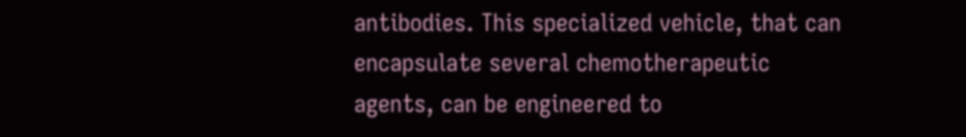antibodies. This specialized vehicle, that can encapsulate several chemotherapeutic agents, can be engineered to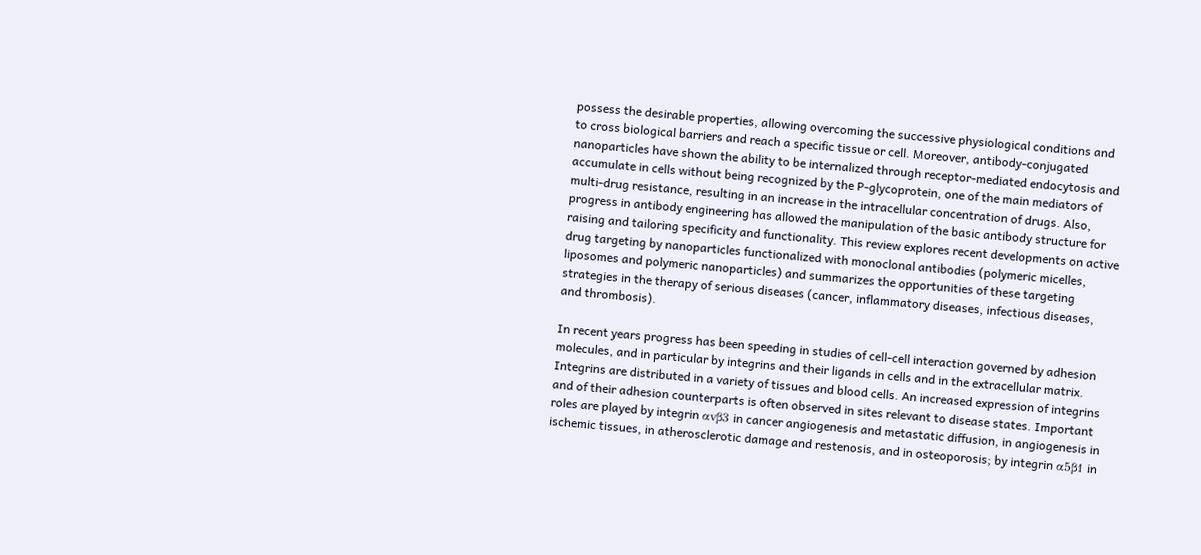possess the desirable properties, allowing overcoming the successive physiological conditions and to cross biological barriers and reach a specific tissue or cell. Moreover, antibody-conjugated nanoparticles have shown the ability to be internalized through receptor-mediated endocytosis and accumulate in cells without being recognized by the P-glycoprotein, one of the main mediators of multi-drug resistance, resulting in an increase in the intracellular concentration of drugs. Also, progress in antibody engineering has allowed the manipulation of the basic antibody structure for raising and tailoring specificity and functionality. This review explores recent developments on active drug targeting by nanoparticles functionalized with monoclonal antibodies (polymeric micelles, liposomes and polymeric nanoparticles) and summarizes the opportunities of these targeting strategies in the therapy of serious diseases (cancer, inflammatory diseases, infectious diseases, and thrombosis).

In recent years progress has been speeding in studies of cell-cell interaction governed by adhesion molecules, and in particular by integrins and their ligands in cells and in the extracellular matrix. Integrins are distributed in a variety of tissues and blood cells. An increased expression of integrins and of their adhesion counterparts is often observed in sites relevant to disease states. Important roles are played by integrin αvβ3 in cancer angiogenesis and metastatic diffusion, in angiogenesis in ischemic tissues, in atherosclerotic damage and restenosis, and in osteoporosis; by integrin α5β1 in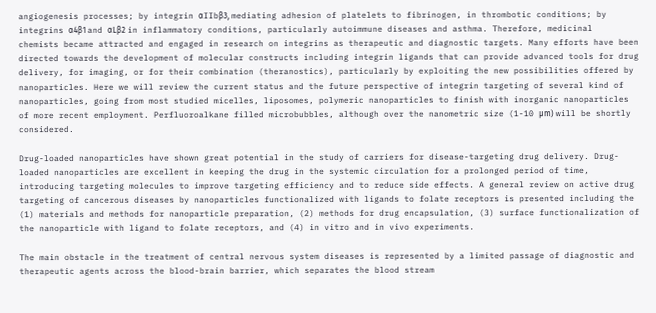angiogenesis processes; by integrin αIIbβ3, mediating adhesion of platelets to fibrinogen, in thrombotic conditions; by integrins α4β1 and αLβ2 in inflammatory conditions, particularly autoimmune diseases and asthma. Therefore, medicinal chemists became attracted and engaged in research on integrins as therapeutic and diagnostic targets. Many efforts have been directed towards the development of molecular constructs including integrin ligands that can provide advanced tools for drug delivery, for imaging, or for their combination (theranostics), particularly by exploiting the new possibilities offered by nanoparticles. Here we will review the current status and the future perspective of integrin targeting of several kind of nanoparticles, going from most studied micelles, liposomes, polymeric nanoparticles to finish with inorganic nanoparticles of more recent employment. Perfluoroalkane filled microbubbles, although over the nanometric size (1-10 μm) will be shortly considered.

Drug-loaded nanoparticles have shown great potential in the study of carriers for disease-targeting drug delivery. Drug-loaded nanoparticles are excellent in keeping the drug in the systemic circulation for a prolonged period of time, introducing targeting molecules to improve targeting efficiency and to reduce side effects. A general review on active drug targeting of cancerous diseases by nanoparticles functionalized with ligands to folate receptors is presented including the (1) materials and methods for nanoparticle preparation, (2) methods for drug encapsulation, (3) surface functionalization of the nanoparticle with ligand to folate receptors, and (4) in vitro and in vivo experiments.

The main obstacle in the treatment of central nervous system diseases is represented by a limited passage of diagnostic and therapeutic agents across the blood-brain barrier, which separates the blood stream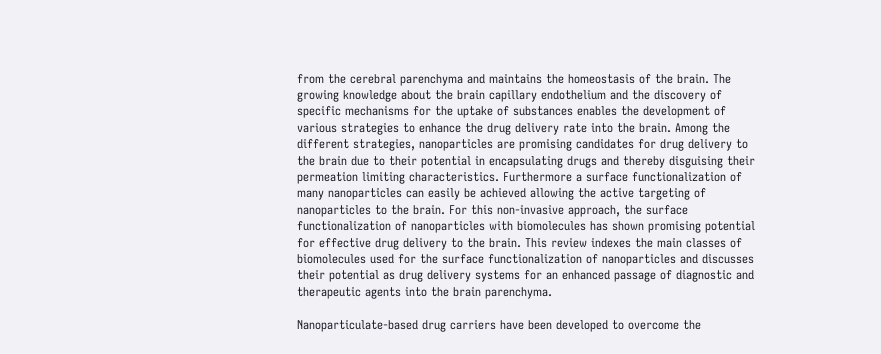from the cerebral parenchyma and maintains the homeostasis of the brain. The growing knowledge about the brain capillary endothelium and the discovery of specific mechanisms for the uptake of substances enables the development of various strategies to enhance the drug delivery rate into the brain. Among the different strategies, nanoparticles are promising candidates for drug delivery to the brain due to their potential in encapsulating drugs and thereby disguising their permeation limiting characteristics. Furthermore a surface functionalization of many nanoparticles can easily be achieved allowing the active targeting of nanoparticles to the brain. For this non-invasive approach, the surface functionalization of nanoparticles with biomolecules has shown promising potential for effective drug delivery to the brain. This review indexes the main classes of biomolecules used for the surface functionalization of nanoparticles and discusses their potential as drug delivery systems for an enhanced passage of diagnostic and therapeutic agents into the brain parenchyma.

Nanoparticulate-based drug carriers have been developed to overcome the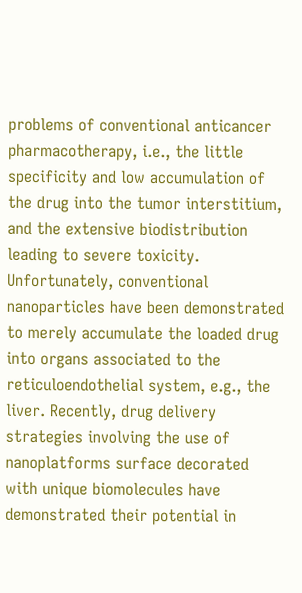problems of conventional anticancer pharmacotherapy, i.e., the little specificity and low accumulation of the drug into the tumor interstitium, and the extensive biodistribution leading to severe toxicity. Unfortunately, conventional nanoparticles have been demonstrated to merely accumulate the loaded drug into organs associated to the reticuloendothelial system, e.g., the liver. Recently, drug delivery strategies involving the use of nanoplatforms surface decorated with unique biomolecules have demonstrated their potential in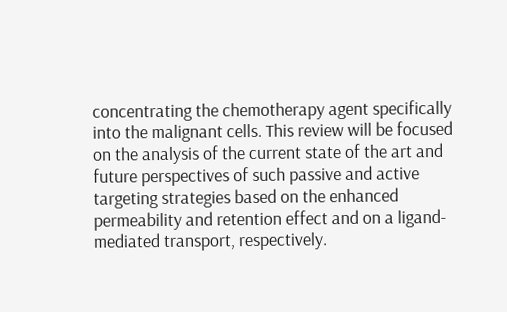concentrating the chemotherapy agent specifically into the malignant cells. This review will be focused on the analysis of the current state of the art and future perspectives of such passive and active targeting strategies based on the enhanced permeability and retention effect and on a ligand-mediated transport, respectively.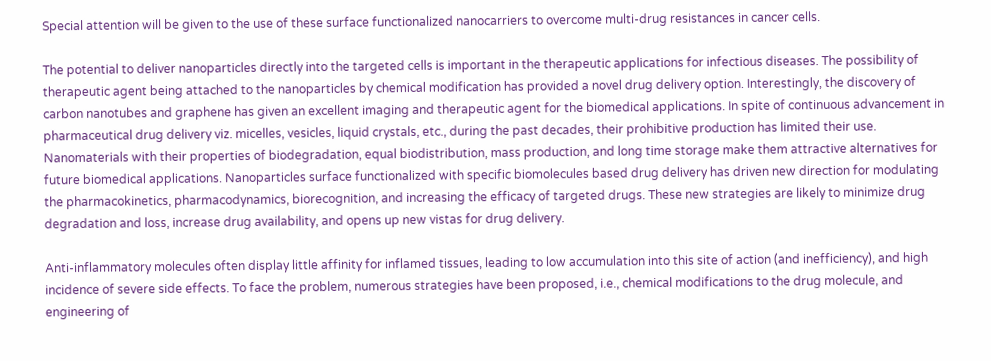Special attention will be given to the use of these surface functionalized nanocarriers to overcome multi-drug resistances in cancer cells.

The potential to deliver nanoparticles directly into the targeted cells is important in the therapeutic applications for infectious diseases. The possibility of therapeutic agent being attached to the nanoparticles by chemical modification has provided a novel drug delivery option. Interestingly, the discovery of carbon nanotubes and graphene has given an excellent imaging and therapeutic agent for the biomedical applications. In spite of continuous advancement in pharmaceutical drug delivery viz. micelles, vesicles, liquid crystals, etc., during the past decades, their prohibitive production has limited their use. Nanomaterials with their properties of biodegradation, equal biodistribution, mass production, and long time storage make them attractive alternatives for future biomedical applications. Nanoparticles surface functionalized with specific biomolecules based drug delivery has driven new direction for modulating the pharmacokinetics, pharmacodynamics, biorecognition, and increasing the efficacy of targeted drugs. These new strategies are likely to minimize drug degradation and loss, increase drug availability, and opens up new vistas for drug delivery.

Anti-inflammatory molecules often display little affinity for inflamed tissues, leading to low accumulation into this site of action (and inefficiency), and high incidence of severe side effects. To face the problem, numerous strategies have been proposed, i.e., chemical modifications to the drug molecule, and engineering of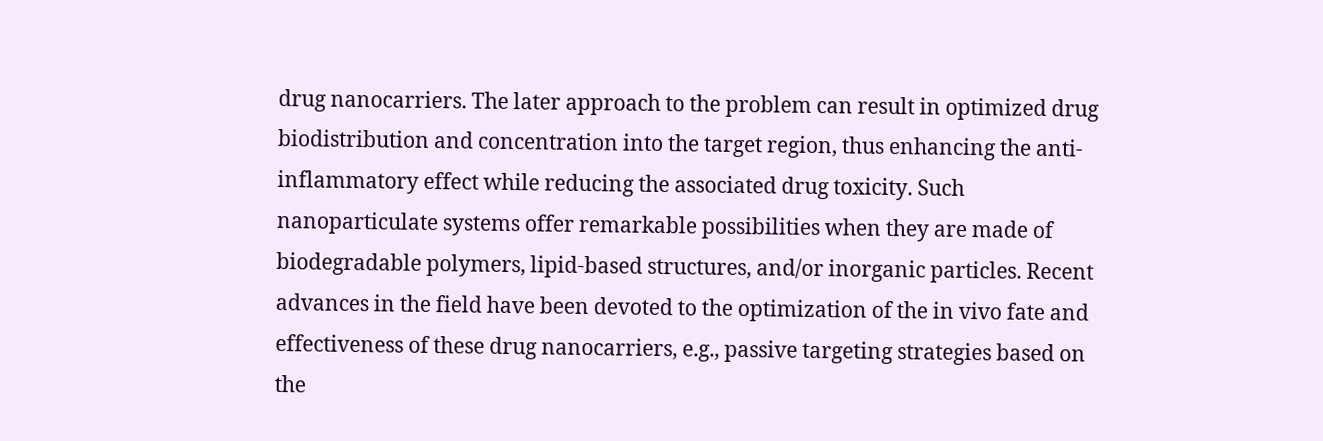drug nanocarriers. The later approach to the problem can result in optimized drug biodistribution and concentration into the target region, thus enhancing the anti-inflammatory effect while reducing the associated drug toxicity. Such nanoparticulate systems offer remarkable possibilities when they are made of biodegradable polymers, lipid-based structures, and/or inorganic particles. Recent advances in the field have been devoted to the optimization of the in vivo fate and effectiveness of these drug nanocarriers, e.g., passive targeting strategies based on the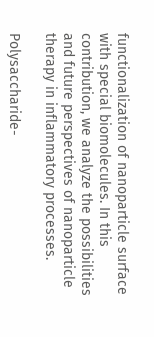functionalization of nanoparticle surface with special biomolecules. In this contribution, we analyze the possibilities and future perspectives of nanoparticle therapy in inflammatory processes.

Polysaccharide-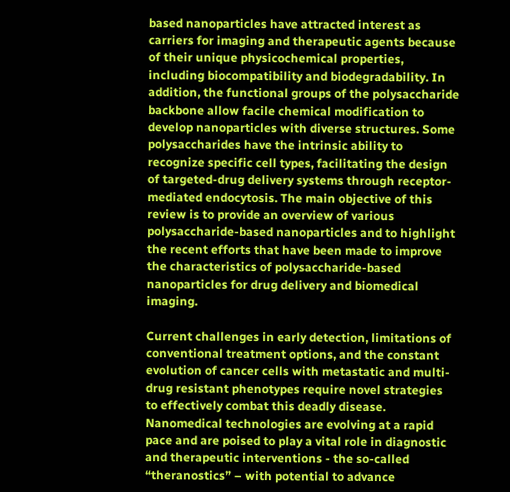based nanoparticles have attracted interest as carriers for imaging and therapeutic agents because of their unique physicochemical properties, including biocompatibility and biodegradability. In addition, the functional groups of the polysaccharide backbone allow facile chemical modification to develop nanoparticles with diverse structures. Some polysaccharides have the intrinsic ability to recognize specific cell types, facilitating the design of targeted-drug delivery systems through receptor-mediated endocytosis. The main objective of this review is to provide an overview of various polysaccharide-based nanoparticles and to highlight the recent efforts that have been made to improve the characteristics of polysaccharide-based nanoparticles for drug delivery and biomedical imaging.

Current challenges in early detection, limitations of conventional treatment options, and the constant evolution of cancer cells with metastatic and multi-drug resistant phenotypes require novel strategies to effectively combat this deadly disease. Nanomedical technologies are evolving at a rapid pace and are poised to play a vital role in diagnostic and therapeutic interventions - the so-called “theranostics” – with potential to advance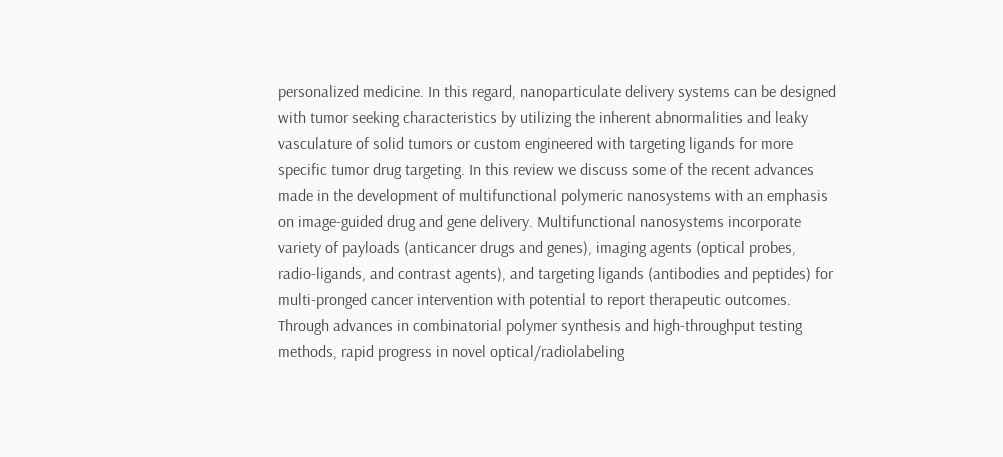personalized medicine. In this regard, nanoparticulate delivery systems can be designed with tumor seeking characteristics by utilizing the inherent abnormalities and leaky vasculature of solid tumors or custom engineered with targeting ligands for more specific tumor drug targeting. In this review we discuss some of the recent advances made in the development of multifunctional polymeric nanosystems with an emphasis on image-guided drug and gene delivery. Multifunctional nanosystems incorporate variety of payloads (anticancer drugs and genes), imaging agents (optical probes, radio-ligands, and contrast agents), and targeting ligands (antibodies and peptides) for multi-pronged cancer intervention with potential to report therapeutic outcomes. Through advances in combinatorial polymer synthesis and high-throughput testing methods, rapid progress in novel optical/radiolabeling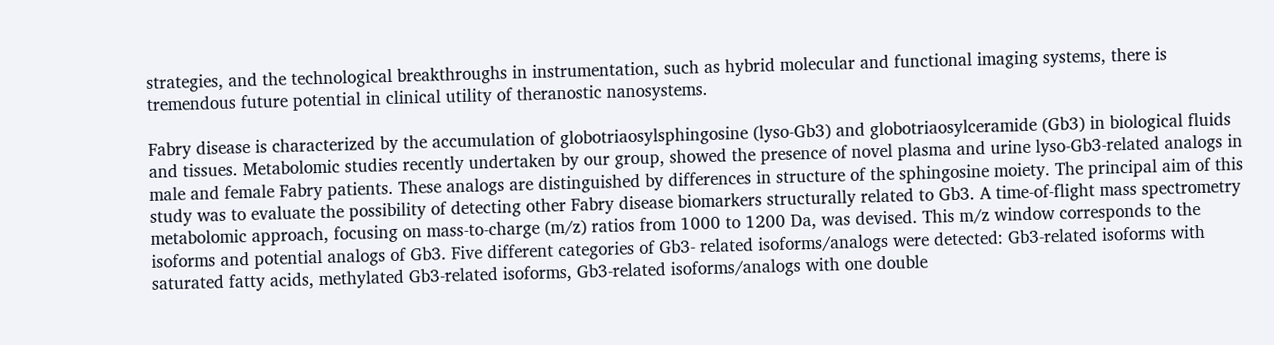strategies, and the technological breakthroughs in instrumentation, such as hybrid molecular and functional imaging systems, there is tremendous future potential in clinical utility of theranostic nanosystems.

Fabry disease is characterized by the accumulation of globotriaosylsphingosine (lyso-Gb3) and globotriaosylceramide (Gb3) in biological fluids and tissues. Metabolomic studies recently undertaken by our group, showed the presence of novel plasma and urine lyso-Gb3-related analogs in male and female Fabry patients. These analogs are distinguished by differences in structure of the sphingosine moiety. The principal aim of this study was to evaluate the possibility of detecting other Fabry disease biomarkers structurally related to Gb3. A time-of-flight mass spectrometry metabolomic approach, focusing on mass-to-charge (m/z) ratios from 1000 to 1200 Da, was devised. This m/z window corresponds to the isoforms and potential analogs of Gb3. Five different categories of Gb3- related isoforms/analogs were detected: Gb3-related isoforms with saturated fatty acids, methylated Gb3-related isoforms, Gb3-related isoforms/analogs with one double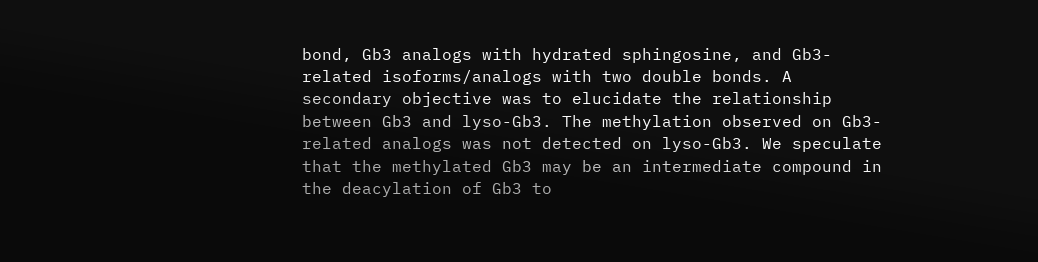bond, Gb3 analogs with hydrated sphingosine, and Gb3-related isoforms/analogs with two double bonds. A secondary objective was to elucidate the relationship between Gb3 and lyso-Gb3. The methylation observed on Gb3-related analogs was not detected on lyso-Gb3. We speculate that the methylated Gb3 may be an intermediate compound in the deacylation of Gb3 to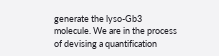generate the lyso-Gb3 molecule. We are in the process of devising a quantification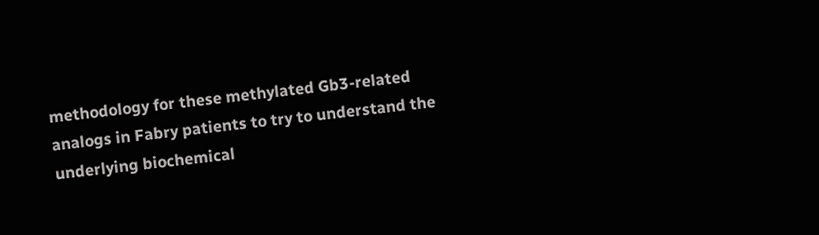methodology for these methylated Gb3-related analogs in Fabry patients to try to understand the underlying biochemical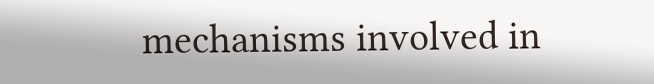mechanisms involved in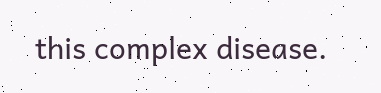this complex disease.